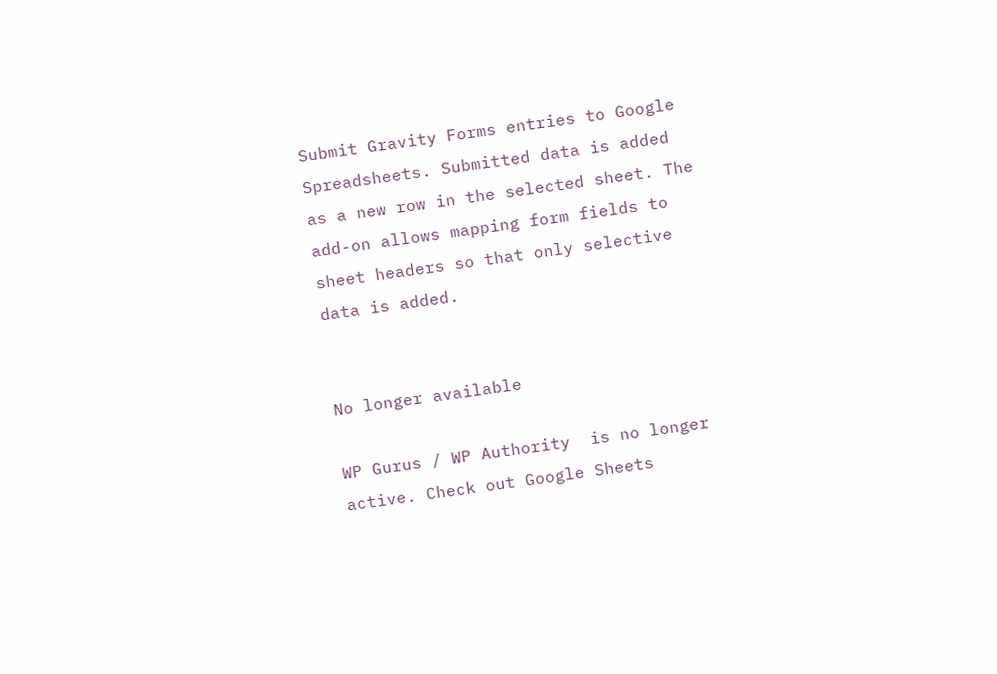Submit Gravity Forms entries to Google Spreadsheets. Submitted data is added as a new row in the selected sheet. The add-on allows mapping form fields to sheet headers so that only selective data is added.


No longer available

WP Gurus / WP Authority  is no longer active. Check out Google Sheets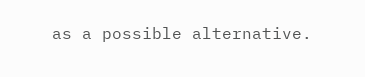as a possible alternative.